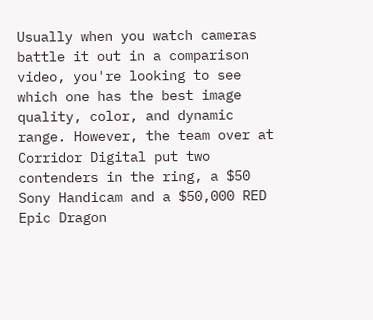Usually when you watch cameras battle it out in a comparison video, you're looking to see which one has the best image quality, color, and dynamic range. However, the team over at Corridor Digital put two contenders in the ring, a $50 Sony Handicam and a $50,000 RED Epic Dragon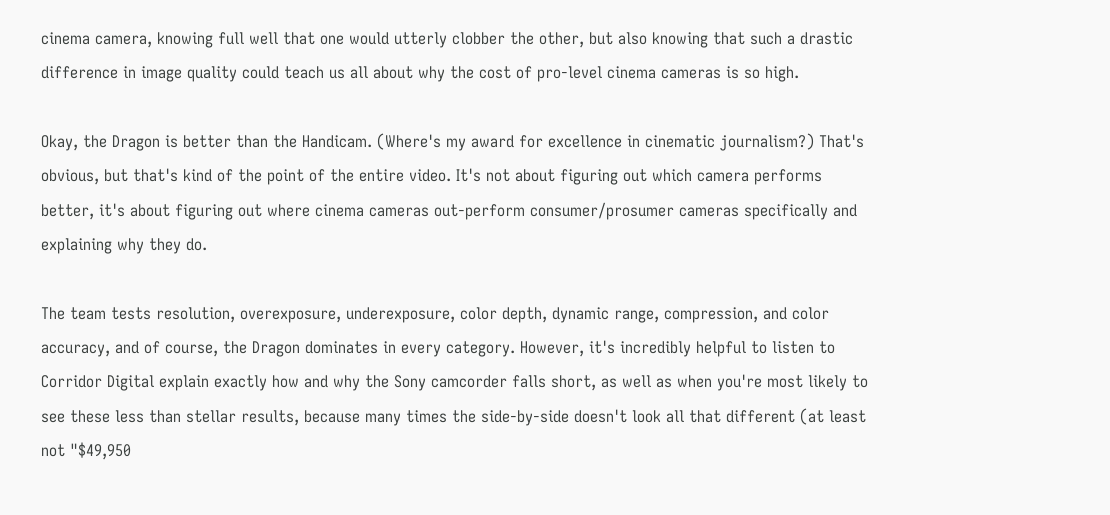cinema camera, knowing full well that one would utterly clobber the other, but also knowing that such a drastic difference in image quality could teach us all about why the cost of pro-level cinema cameras is so high.

Okay, the Dragon is better than the Handicam. (Where's my award for excellence in cinematic journalism?) That's obvious, but that's kind of the point of the entire video. It's not about figuring out which camera performs better, it's about figuring out where cinema cameras out-perform consumer/prosumer cameras specifically and explaining why they do.

The team tests resolution, overexposure, underexposure, color depth, dynamic range, compression, and color accuracy, and of course, the Dragon dominates in every category. However, it's incredibly helpful to listen to Corridor Digital explain exactly how and why the Sony camcorder falls short, as well as when you're most likely to see these less than stellar results, because many times the side-by-side doesn't look all that different (at least not "$49,950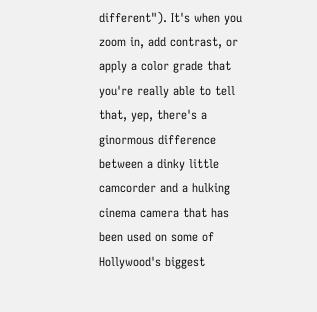different"). It's when you zoom in, add contrast, or apply a color grade that you're really able to tell that, yep, there's a ginormous difference between a dinky little camcorder and a hulking cinema camera that has been used on some of Hollywood's biggest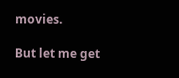movies.

But let me get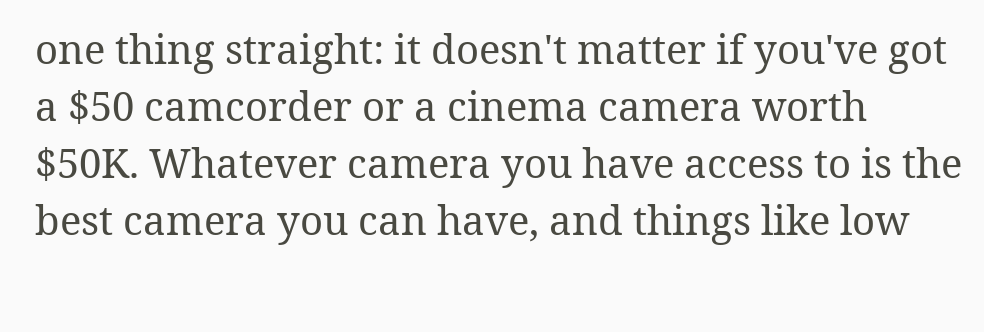one thing straight: it doesn't matter if you've got a $50 camcorder or a cinema camera worth $50K. Whatever camera you have access to is the best camera you can have, and things like low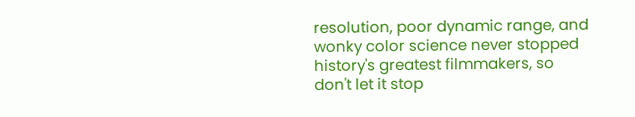resolution, poor dynamic range, and wonky color science never stopped history's greatest filmmakers, so don't let it stop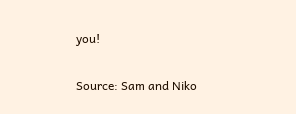you!

Source: Sam and Niko